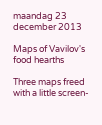maandag 23 december 2013

Maps of Vavilov's food hearths

Three maps freed with a little screen-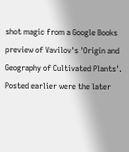shot magic from a Google Books preview of Vavilov's 'Origin and Geography of Cultivated Plants'. Posted earlier were the later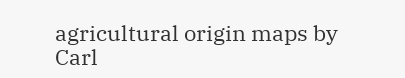agricultural origin maps by Carl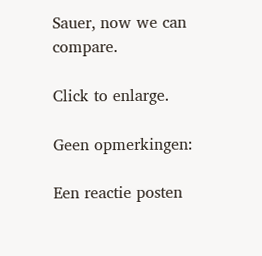Sauer, now we can compare.

Click to enlarge.

Geen opmerkingen:

Een reactie posten